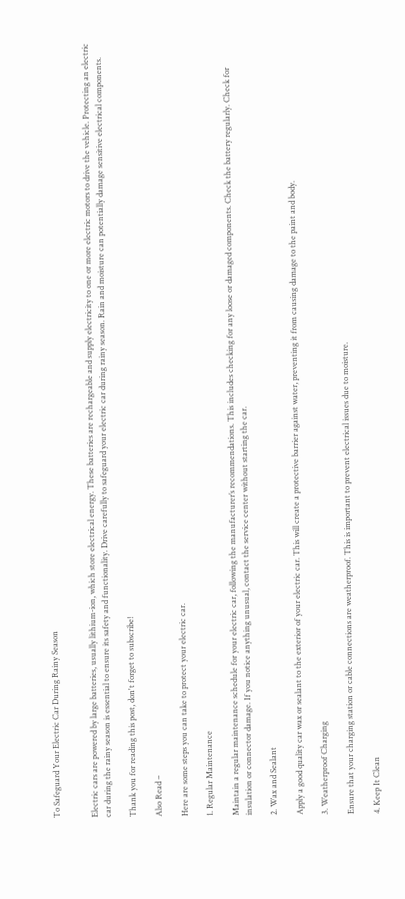To Safeguard Your Electric Car During Rainy Season


Electric cars are powered by large batteries, usually lithium-ion, which store electrical energy. These batteries are rechargeable and supply electricity to one or more electric motors to drive the vehicle. Protecting an electric car during the rainy season is essential to ensure its safety and functionality. Drive carefully to safeguard your electric car during rainy season. Rain and moisture can potentially damage sensitive electrical components.

Thank you for reading this post, don't forget to subscribe!

Also Read –

Here are some steps you can take to protect your electric car.

1. Regular Maintenance

Maintain a regular maintenance schedule for your electric car, following the manufacturer’s recommendations. This includes checking for any loose or damaged components. Check the battery regularly. Check for insulation or connector damage. If you notice anything unusual, contact the service center without starting the car.

2. Wax and Sealant

Apply a good quality car wax or sealant to the exterior of your electric car. This will create a protective barrier against water, preventing it from causing damage to the paint and body.

3. Weatherproof Charging

Ensure that your charging station or cable connections are weatherproof. This is important to prevent electrical issues due to moisture.

4. Keep It Clean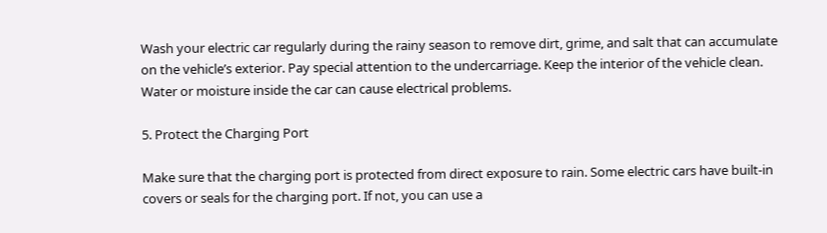Wash your electric car regularly during the rainy season to remove dirt, grime, and salt that can accumulate on the vehicle’s exterior. Pay special attention to the undercarriage. Keep the interior of the vehicle clean. Water or moisture inside the car can cause electrical problems.

5. Protect the Charging Port

Make sure that the charging port is protected from direct exposure to rain. Some electric cars have built-in covers or seals for the charging port. If not, you can use a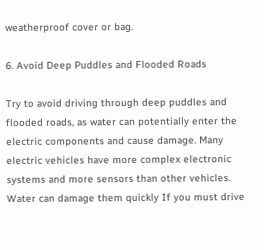weatherproof cover or bag.

6. Avoid Deep Puddles and Flooded Roads

Try to avoid driving through deep puddles and flooded roads, as water can potentially enter the electric components and cause damage. Many electric vehicles have more complex electronic systems and more sensors than other vehicles. Water can damage them quickly If you must drive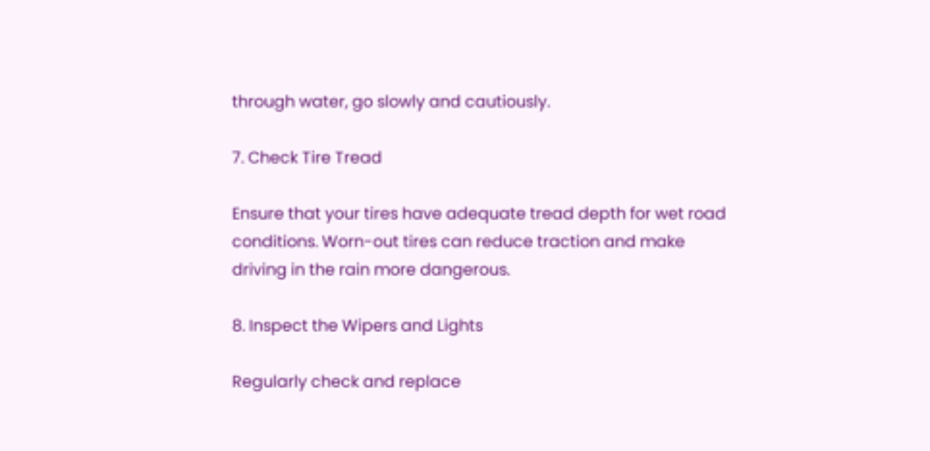through water, go slowly and cautiously.

7. Check Tire Tread

Ensure that your tires have adequate tread depth for wet road conditions. Worn-out tires can reduce traction and make driving in the rain more dangerous.

8. Inspect the Wipers and Lights

Regularly check and replace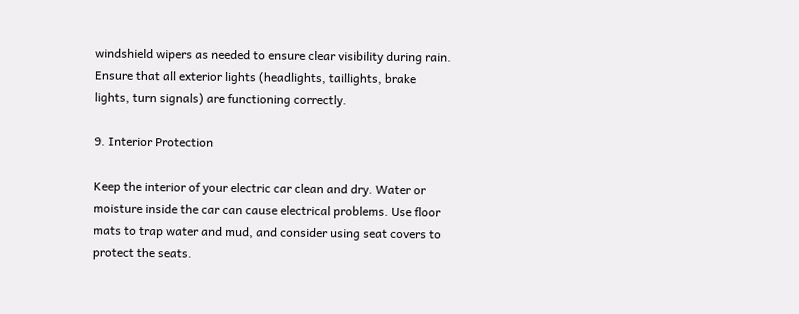windshield wipers as needed to ensure clear visibility during rain. Ensure that all exterior lights (headlights, taillights, brake lights, turn signals) are functioning correctly.

9. Interior Protection

Keep the interior of your electric car clean and dry. Water or moisture inside the car can cause electrical problems. Use floor mats to trap water and mud, and consider using seat covers to protect the seats.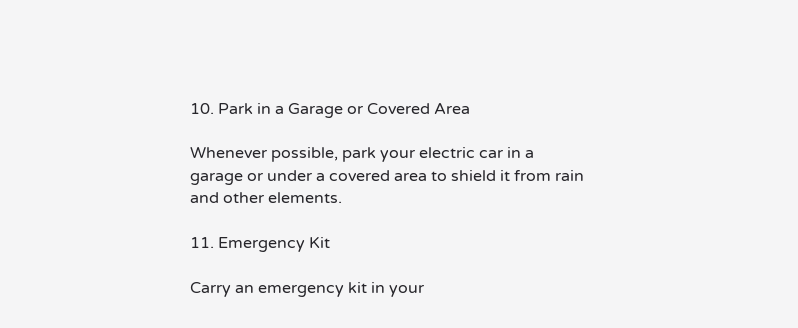10. Park in a Garage or Covered Area

Whenever possible, park your electric car in a garage or under a covered area to shield it from rain and other elements.

11. Emergency Kit

Carry an emergency kit in your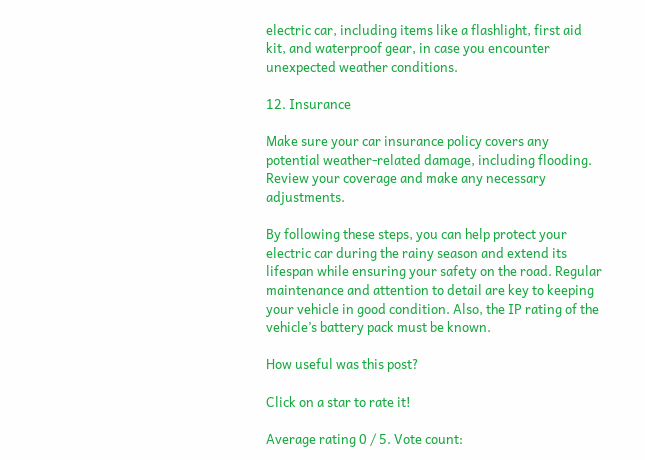electric car, including items like a flashlight, first aid kit, and waterproof gear, in case you encounter unexpected weather conditions.

12. Insurance

Make sure your car insurance policy covers any potential weather-related damage, including flooding. Review your coverage and make any necessary adjustments.

By following these steps, you can help protect your electric car during the rainy season and extend its lifespan while ensuring your safety on the road. Regular maintenance and attention to detail are key to keeping your vehicle in good condition. Also, the IP rating of the vehicle’s battery pack must be known.

How useful was this post?

Click on a star to rate it!

Average rating 0 / 5. Vote count: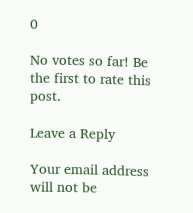0

No votes so far! Be the first to rate this post.

Leave a Reply

Your email address will not be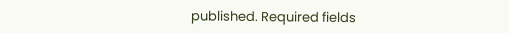published. Required fields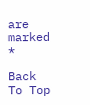are marked *

Back To Top